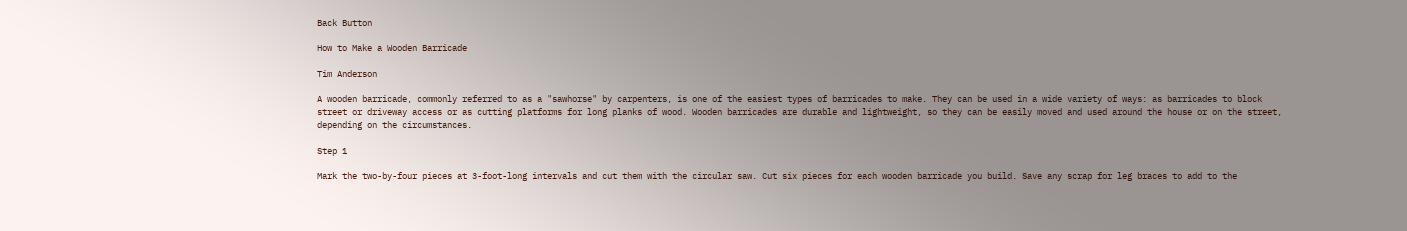Back Button

How to Make a Wooden Barricade

Tim Anderson

A wooden barricade, commonly referred to as a "sawhorse" by carpenters, is one of the easiest types of barricades to make. They can be used in a wide variety of ways: as barricades to block street or driveway access or as cutting platforms for long planks of wood. Wooden barricades are durable and lightweight, so they can be easily moved and used around the house or on the street, depending on the circumstances.

Step 1

Mark the two-by-four pieces at 3-foot-long intervals and cut them with the circular saw. Cut six pieces for each wooden barricade you build. Save any scrap for leg braces to add to the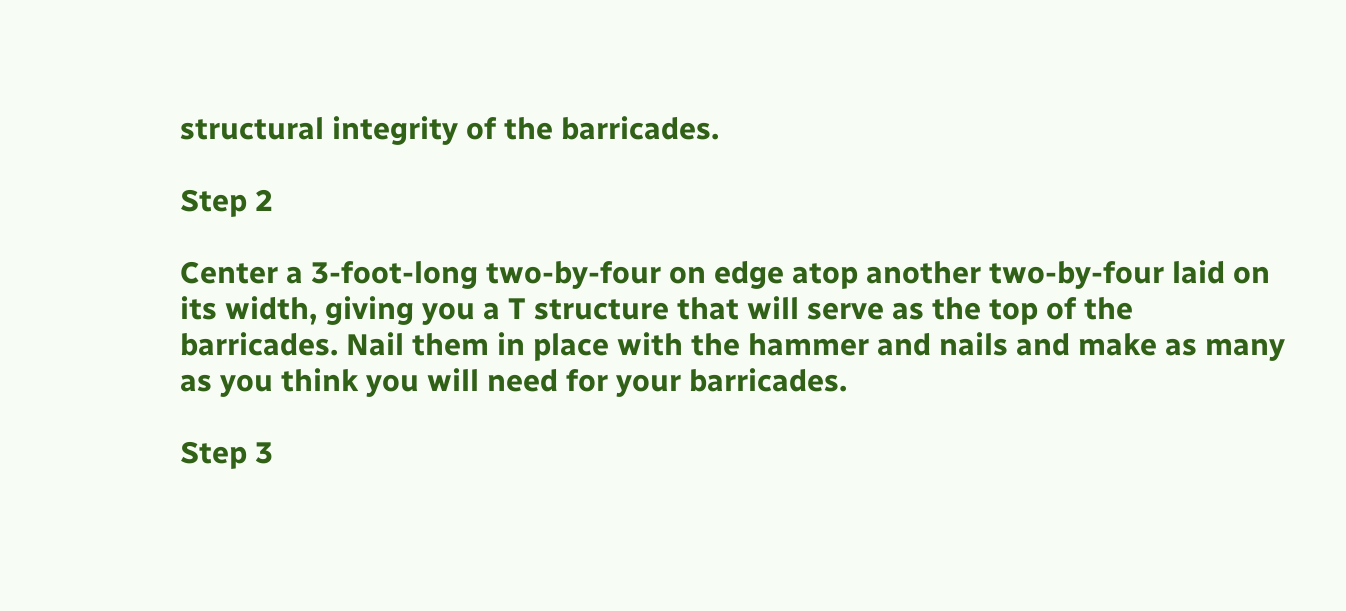structural integrity of the barricades.

Step 2

Center a 3-foot-long two-by-four on edge atop another two-by-four laid on its width, giving you a T structure that will serve as the top of the barricades. Nail them in place with the hammer and nails and make as many as you think you will need for your barricades.

Step 3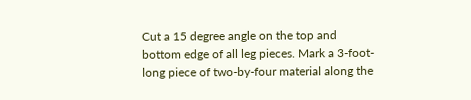Cut a 15 degree angle on the top and bottom edge of all leg pieces. Mark a 3-foot-long piece of two-by-four material along the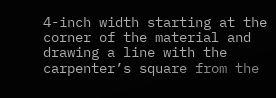4-inch width starting at the corner of the material and drawing a line with the carpenter’s square from the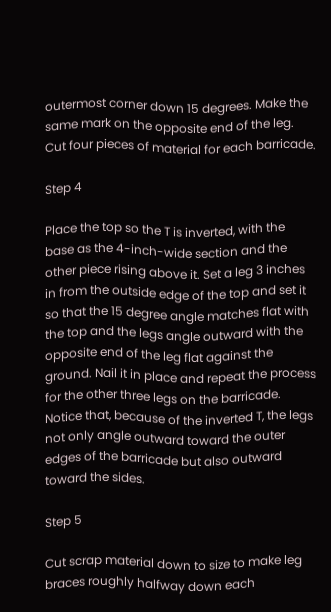outermost corner down 15 degrees. Make the same mark on the opposite end of the leg. Cut four pieces of material for each barricade.

Step 4

Place the top so the T is inverted, with the base as the 4-inch-wide section and the other piece rising above it. Set a leg 3 inches in from the outside edge of the top and set it so that the 15 degree angle matches flat with the top and the legs angle outward with the opposite end of the leg flat against the ground. Nail it in place and repeat the process for the other three legs on the barricade. Notice that, because of the inverted T, the legs not only angle outward toward the outer edges of the barricade but also outward toward the sides.

Step 5

Cut scrap material down to size to make leg braces roughly halfway down each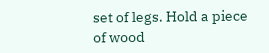set of legs. Hold a piece of wood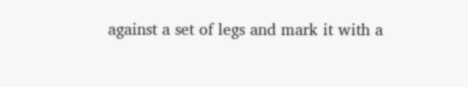against a set of legs and mark it with a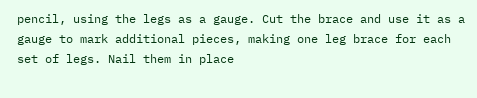pencil, using the legs as a gauge. Cut the brace and use it as a gauge to mark additional pieces, making one leg brace for each set of legs. Nail them in place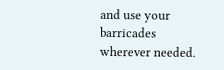and use your barricades wherever needed.